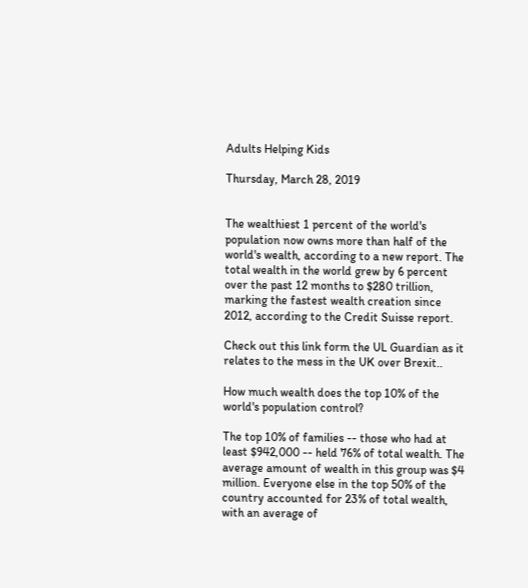Adults Helping Kids

Thursday, March 28, 2019


The wealthiest 1 percent of the world's population now owns more than half of the world's wealth, according to a new report. The total wealth in the world grew by 6 percent over the past 12 months to $280 trillion, marking the fastest wealth creation since 2012, according to the Credit Suisse report.

Check out this link form the UL Guardian as it relates to the mess in the UK over Brexit..

How much wealth does the top 10% of the world's population control?

The top 10% of families -- those who had at least $942,000 -- held 76% of total wealth. The average amount of wealth in this group was $4 million. Everyone else in the top 50% of the country accounted for 23% of total wealth, with an average of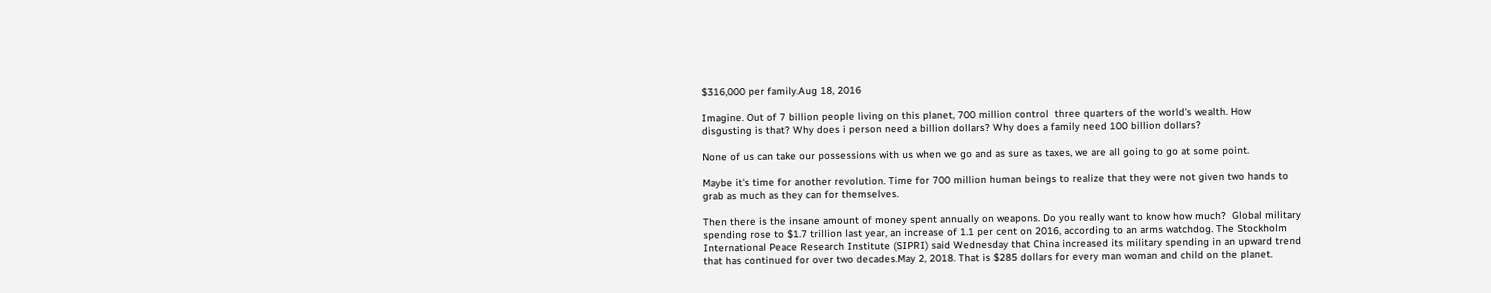$316,000 per family.Aug 18, 2016

Imagine. Out of 7 billion people living on this planet, 700 million control  three quarters of the world's wealth. How disgusting is that? Why does i person need a billion dollars? Why does a family need 100 billion dollars?

None of us can take our possessions with us when we go and as sure as taxes, we are all going to go at some point.

Maybe it's time for another revolution. Time for 700 million human beings to realize that they were not given two hands to grab as much as they can for themselves.

Then there is the insane amount of money spent annually on weapons. Do you really want to know how much?  Global military spending rose to $1.7 trillion last year, an increase of 1.1 per cent on 2016, according to an arms watchdog. The Stockholm International Peace Research Institute (SIPRI) said Wednesday that China increased its military spending in an upward trend that has continued for over two decades.May 2, 2018. That is $285 dollars for every man woman and child on the planet.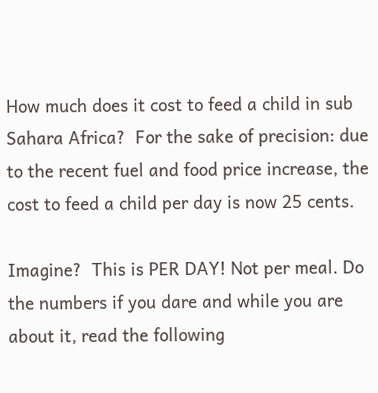How much does it cost to feed a child in sub Sahara Africa?  For the sake of precision: due to the recent fuel and food price increase, the cost to feed a child per day is now 25 cents.

Imagine?  This is PER DAY! Not per meal. Do the numbers if you dare and while you are about it, read the following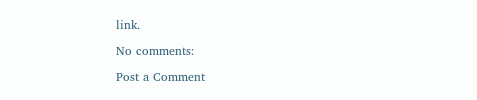link.

No comments:

Post a Comment